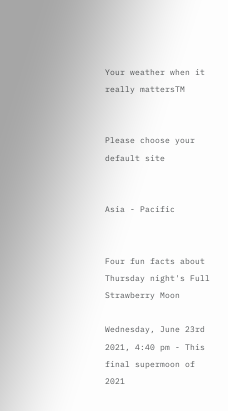Your weather when it really mattersTM


Please choose your default site


Asia - Pacific


Four fun facts about Thursday night's Full Strawberry Moon

Wednesday, June 23rd 2021, 4:40 pm - This final supermoon of 2021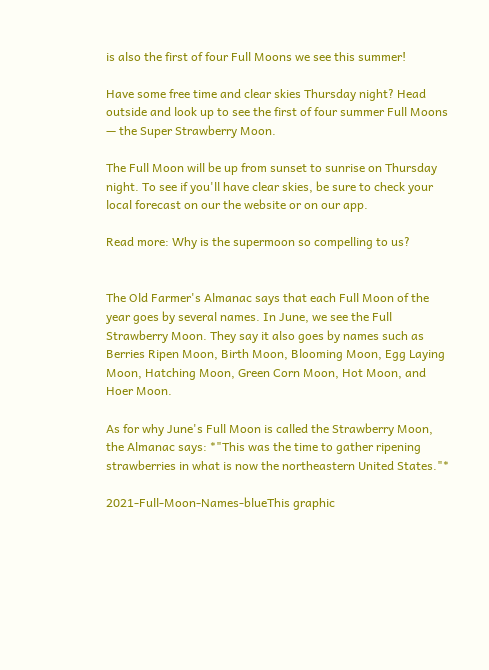is also the first of four Full Moons we see this summer!

Have some free time and clear skies Thursday night? Head outside and look up to see the first of four summer Full Moons — the Super Strawberry Moon.

The Full Moon will be up from sunset to sunrise on Thursday night. To see if you'll have clear skies, be sure to check your local forecast on our the website or on our app.

Read more: Why is the supermoon so compelling to us?


The Old Farmer's Almanac says that each Full Moon of the year goes by several names. In June, we see the Full Strawberry Moon. They say it also goes by names such as Berries Ripen Moon, Birth Moon, Blooming Moon, Egg Laying Moon, Hatching Moon, Green Corn Moon, Hot Moon, and Hoer Moon.

As for why June's Full Moon is called the Strawberry Moon, the Almanac says: *"This was the time to gather ripening strawberries in what is now the northeastern United States."*

2021-Full-Moon-Names-blueThis graphic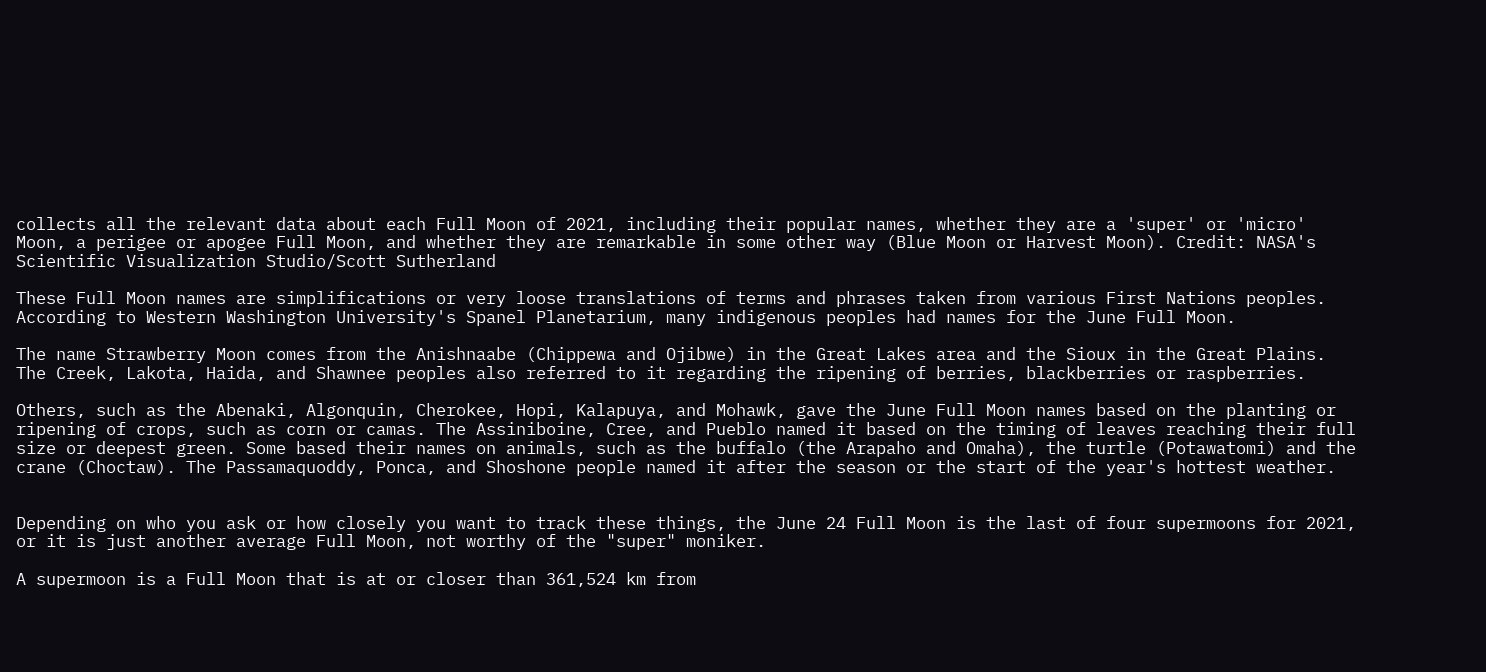collects all the relevant data about each Full Moon of 2021, including their popular names, whether they are a 'super' or 'micro' Moon, a perigee or apogee Full Moon, and whether they are remarkable in some other way (Blue Moon or Harvest Moon). Credit: NASA's Scientific Visualization Studio/Scott Sutherland

These Full Moon names are simplifications or very loose translations of terms and phrases taken from various First Nations peoples. According to Western Washington University's Spanel Planetarium, many indigenous peoples had names for the June Full Moon.

The name Strawberry Moon comes from the Anishnaabe (Chippewa and Ojibwe) in the Great Lakes area and the Sioux in the Great Plains. The Creek, Lakota, Haida, and Shawnee peoples also referred to it regarding the ripening of berries, blackberries or raspberries.

Others, such as the Abenaki, Algonquin, Cherokee, Hopi, Kalapuya, and Mohawk, gave the June Full Moon names based on the planting or ripening of crops, such as corn or camas. The Assiniboine, Cree, and Pueblo named it based on the timing of leaves reaching their full size or deepest green. Some based their names on animals, such as the buffalo (the Arapaho and Omaha), the turtle (Potawatomi) and the crane (Choctaw). The Passamaquoddy, Ponca, and Shoshone people named it after the season or the start of the year's hottest weather.


Depending on who you ask or how closely you want to track these things, the June 24 Full Moon is the last of four supermoons for 2021, or it is just another average Full Moon, not worthy of the "super" moniker.

A supermoon is a Full Moon that is at or closer than 361,524 km from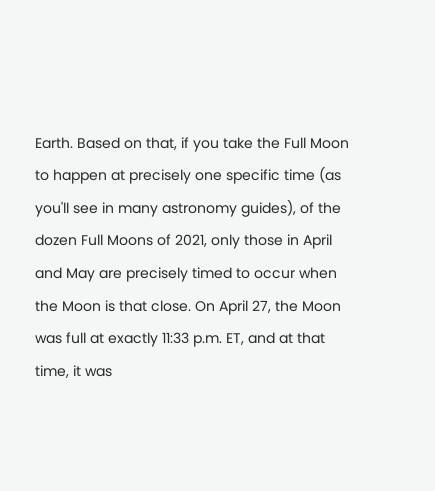Earth. Based on that, if you take the Full Moon to happen at precisely one specific time (as you'll see in many astronomy guides), of the dozen Full Moons of 2021, only those in April and May are precisely timed to occur when the Moon is that close. On April 27, the Moon was full at exactly 11:33 p.m. ET, and at that time, it was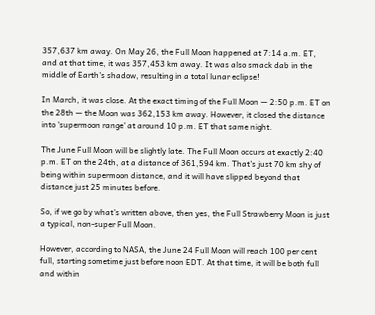357,637 km away. On May 26, the Full Moon happened at 7:14 a.m. ET, and at that time, it was 357,453 km away. It was also smack dab in the middle of Earth's shadow, resulting in a total lunar eclipse!

In March, it was close. At the exact timing of the Full Moon — 2:50 p.m. ET on the 28th — the Moon was 362,153 km away. However, it closed the distance into 'supermoon range' at around 10 p.m. ET that same night.

The June Full Moon will be slightly late. The Full Moon occurs at exactly 2:40 p.m. ET on the 24th, at a distance of 361,594 km. That's just 70 km shy of being within supermoon distance, and it will have slipped beyond that distance just 25 minutes before.

So, if we go by what's written above, then yes, the Full Strawberry Moon is just a typical, non-super Full Moon.

However, according to NASA, the June 24 Full Moon will reach 100 per cent full, starting sometime just before noon EDT. At that time, it will be both full and within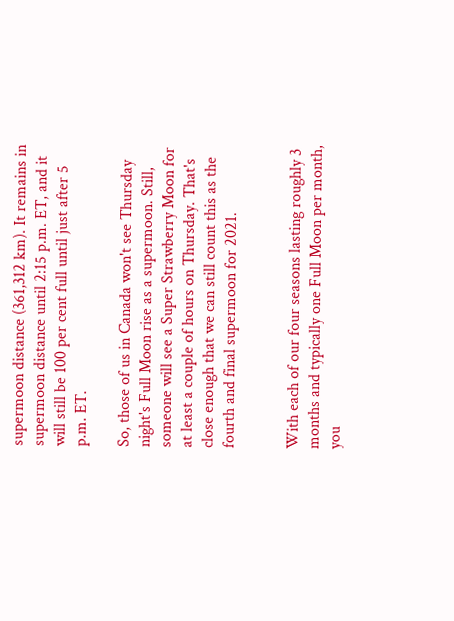supermoon distance (361,312 km). It remains in supermoon distance until 2:15 p.m. ET, and it will still be 100 per cent full until just after 5 p.m. ET.

So, those of us in Canada won't see Thursday night's Full Moon rise as a supermoon. Still, someone will see a Super Strawberry Moon for at least a couple of hours on Thursday. That's close enough that we can still count this as the fourth and final supermoon for 2021.


With each of our four seasons lasting roughly 3 months and typically one Full Moon per month, you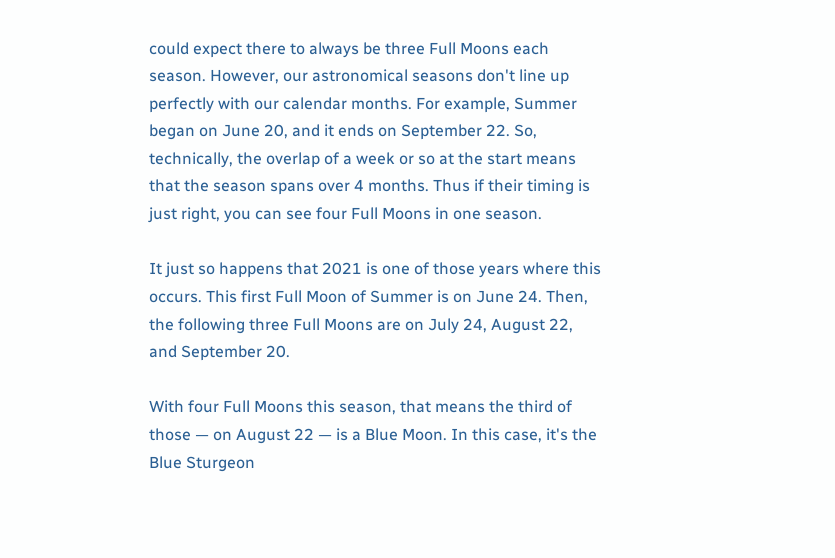could expect there to always be three Full Moons each season. However, our astronomical seasons don't line up perfectly with our calendar months. For example, Summer began on June 20, and it ends on September 22. So, technically, the overlap of a week or so at the start means that the season spans over 4 months. Thus if their timing is just right, you can see four Full Moons in one season.

It just so happens that 2021 is one of those years where this occurs. This first Full Moon of Summer is on June 24. Then, the following three Full Moons are on July 24, August 22, and September 20.

With four Full Moons this season, that means the third of those — on August 22 — is a Blue Moon. In this case, it's the Blue Sturgeon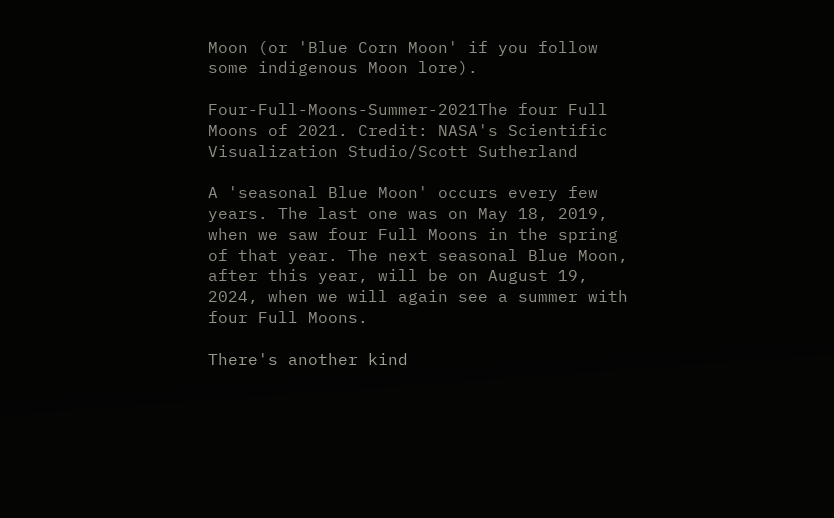Moon (or 'Blue Corn Moon' if you follow some indigenous Moon lore).

Four-Full-Moons-Summer-2021The four Full Moons of 2021. Credit: NASA's Scientific Visualization Studio/Scott Sutherland

A 'seasonal Blue Moon' occurs every few years. The last one was on May 18, 2019, when we saw four Full Moons in the spring of that year. The next seasonal Blue Moon, after this year, will be on August 19, 2024, when we will again see a summer with four Full Moons.

There's another kind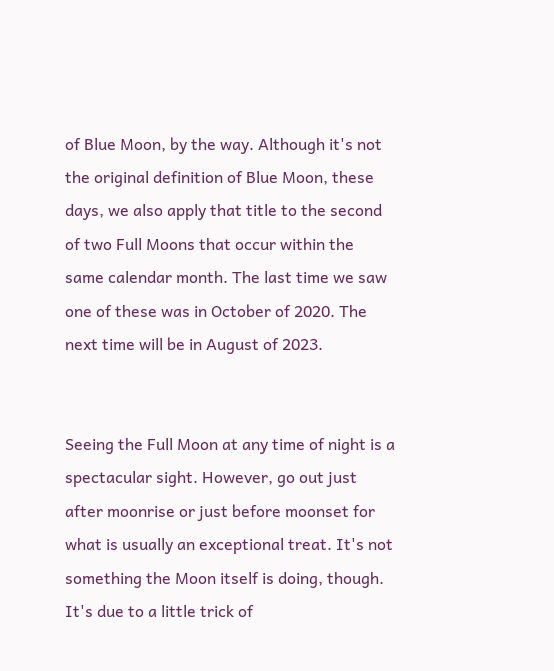of Blue Moon, by the way. Although it's not the original definition of Blue Moon, these days, we also apply that title to the second of two Full Moons that occur within the same calendar month. The last time we saw one of these was in October of 2020. The next time will be in August of 2023.


Seeing the Full Moon at any time of night is a spectacular sight. However, go out just after moonrise or just before moonset for what is usually an exceptional treat. It's not something the Moon itself is doing, though. It's due to a little trick of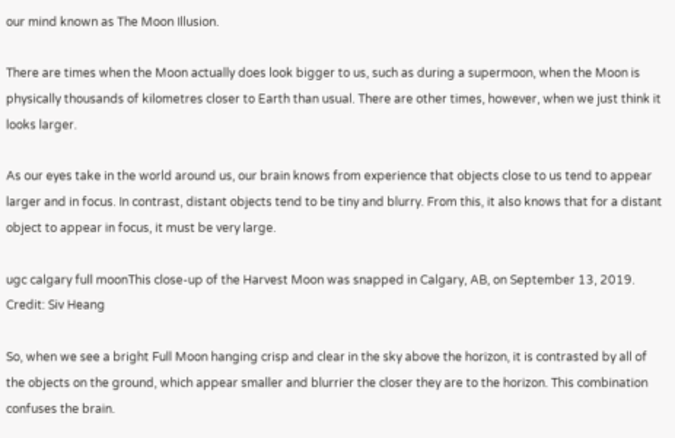our mind known as The Moon Illusion.

There are times when the Moon actually does look bigger to us, such as during a supermoon, when the Moon is physically thousands of kilometres closer to Earth than usual. There are other times, however, when we just think it looks larger.

As our eyes take in the world around us, our brain knows from experience that objects close to us tend to appear larger and in focus. In contrast, distant objects tend to be tiny and blurry. From this, it also knows that for a distant object to appear in focus, it must be very large.

ugc calgary full moonThis close-up of the Harvest Moon was snapped in Calgary, AB, on September 13, 2019. Credit: Siv Heang

So, when we see a bright Full Moon hanging crisp and clear in the sky above the horizon, it is contrasted by all of the objects on the ground, which appear smaller and blurrier the closer they are to the horizon. This combination confuses the brain.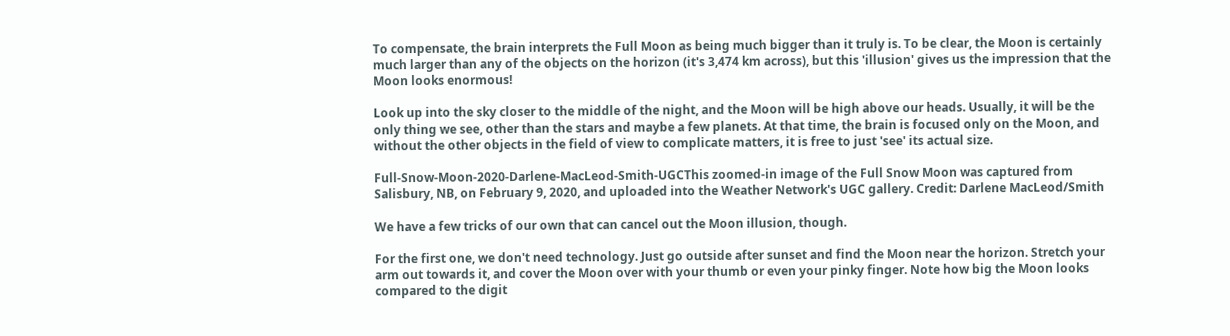To compensate, the brain interprets the Full Moon as being much bigger than it truly is. To be clear, the Moon is certainly much larger than any of the objects on the horizon (it's 3,474 km across), but this 'illusion' gives us the impression that the Moon looks enormous!

Look up into the sky closer to the middle of the night, and the Moon will be high above our heads. Usually, it will be the only thing we see, other than the stars and maybe a few planets. At that time, the brain is focused only on the Moon, and without the other objects in the field of view to complicate matters, it is free to just 'see' its actual size.

Full-Snow-Moon-2020-Darlene-MacLeod-Smith-UGCThis zoomed-in image of the Full Snow Moon was captured from Salisbury, NB, on February 9, 2020, and uploaded into the Weather Network's UGC gallery. Credit: Darlene MacLeod/Smith

We have a few tricks of our own that can cancel out the Moon illusion, though.

For the first one, we don't need technology. Just go outside after sunset and find the Moon near the horizon. Stretch your arm out towards it, and cover the Moon over with your thumb or even your pinky finger. Note how big the Moon looks compared to the digit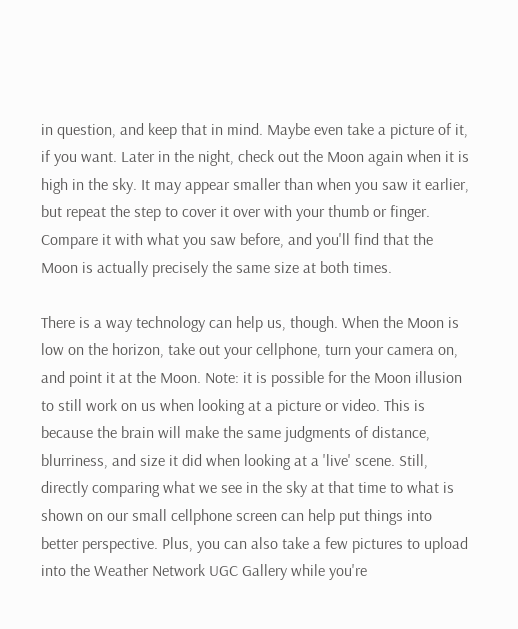in question, and keep that in mind. Maybe even take a picture of it, if you want. Later in the night, check out the Moon again when it is high in the sky. It may appear smaller than when you saw it earlier, but repeat the step to cover it over with your thumb or finger. Compare it with what you saw before, and you'll find that the Moon is actually precisely the same size at both times.

There is a way technology can help us, though. When the Moon is low on the horizon, take out your cellphone, turn your camera on, and point it at the Moon. Note: it is possible for the Moon illusion to still work on us when looking at a picture or video. This is because the brain will make the same judgments of distance, blurriness, and size it did when looking at a 'live' scene. Still, directly comparing what we see in the sky at that time to what is shown on our small cellphone screen can help put things into better perspective. Plus, you can also take a few pictures to upload into the Weather Network UGC Gallery while you're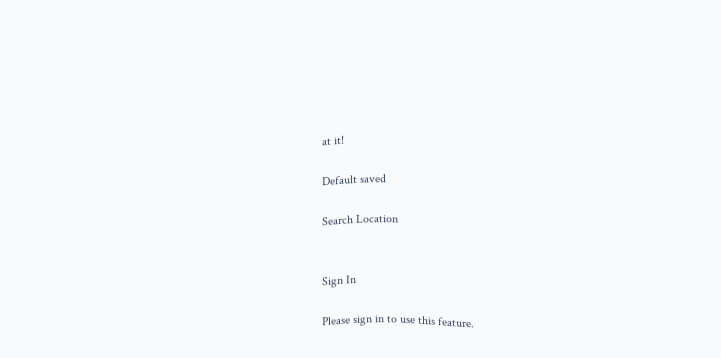at it!

Default saved

Search Location


Sign In

Please sign in to use this feature.